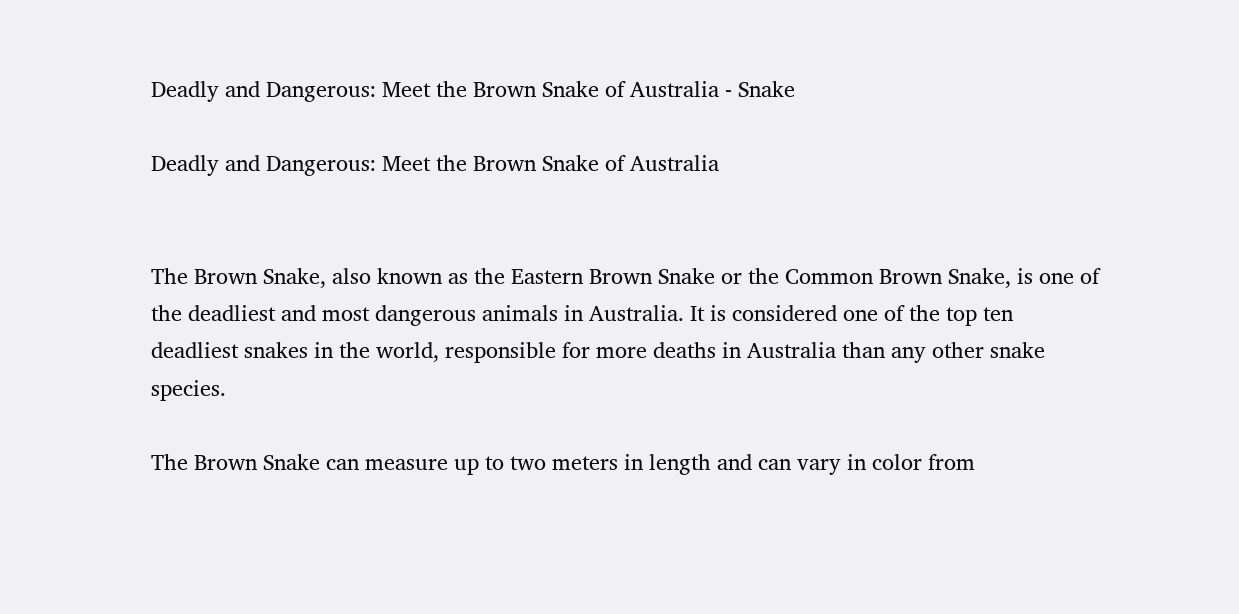Deadly and Dangerous: Meet the Brown Snake of Australia - Snake

Deadly and Dangerous: Meet the Brown Snake of Australia


The Brown Snake, also known as the Eastern Brown Snake or the Common Brown Snake, is one of the deadliest and most dangerous animals in Australia. It is considered one of the top ten deadliest snakes in the world, responsible for more deaths in Australia than any other snake species.

The Brown Snake can measure up to two meters in length and can vary in color from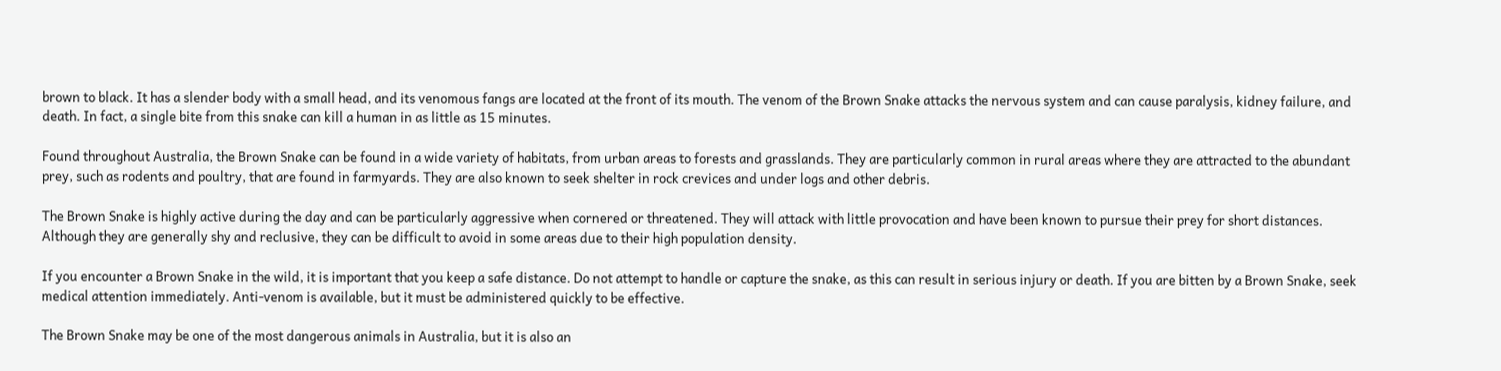brown to black. It has a slender body with a small head, and its venomous fangs are located at the front of its mouth. The venom of the Brown Snake attacks the nervous system and can cause paralysis, kidney failure, and death. In fact, a single bite from this snake can kill a human in as little as 15 minutes.

Found throughout Australia, the Brown Snake can be found in a wide variety of habitats, from urban areas to forests and grasslands. They are particularly common in rural areas where they are attracted to the abundant prey, such as rodents and poultry, that are found in farmyards. They are also known to seek shelter in rock crevices and under logs and other debris.

The Brown Snake is highly active during the day and can be particularly aggressive when cornered or threatened. They will attack with little provocation and have been known to pursue their prey for short distances. Although they are generally shy and reclusive, they can be difficult to avoid in some areas due to their high population density.

If you encounter a Brown Snake in the wild, it is important that you keep a safe distance. Do not attempt to handle or capture the snake, as this can result in serious injury or death. If you are bitten by a Brown Snake, seek medical attention immediately. Anti-venom is available, but it must be administered quickly to be effective.

The Brown Snake may be one of the most dangerous animals in Australia, but it is also an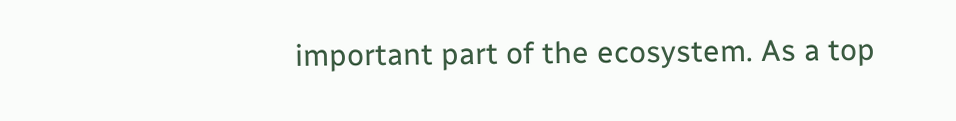important part of the ecosystem. As a top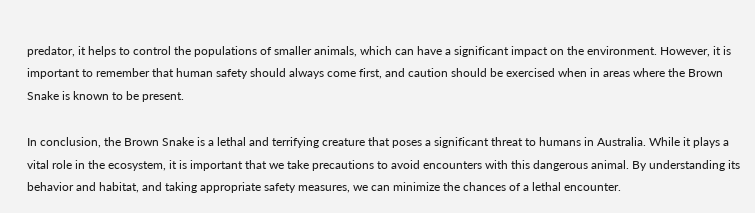predator, it helps to control the populations of smaller animals, which can have a significant impact on the environment. However, it is important to remember that human safety should always come first, and caution should be exercised when in areas where the Brown Snake is known to be present.

In conclusion, the Brown Snake is a lethal and terrifying creature that poses a significant threat to humans in Australia. While it plays a vital role in the ecosystem, it is important that we take precautions to avoid encounters with this dangerous animal. By understanding its behavior and habitat, and taking appropriate safety measures, we can minimize the chances of a lethal encounter.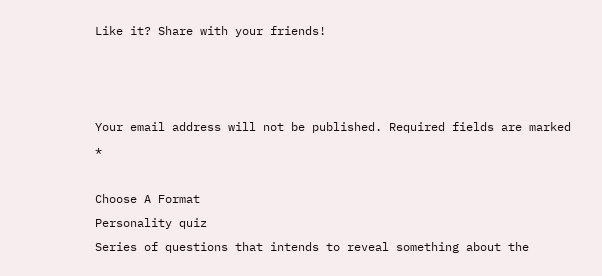Like it? Share with your friends!



Your email address will not be published. Required fields are marked *

Choose A Format
Personality quiz
Series of questions that intends to reveal something about the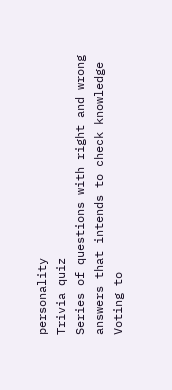personality
Trivia quiz
Series of questions with right and wrong answers that intends to check knowledge
Voting to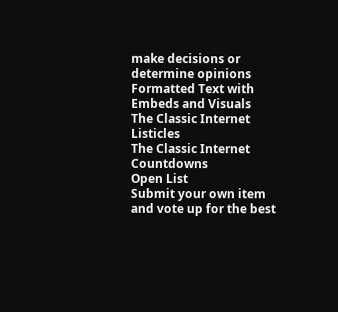make decisions or determine opinions
Formatted Text with Embeds and Visuals
The Classic Internet Listicles
The Classic Internet Countdowns
Open List
Submit your own item and vote up for the best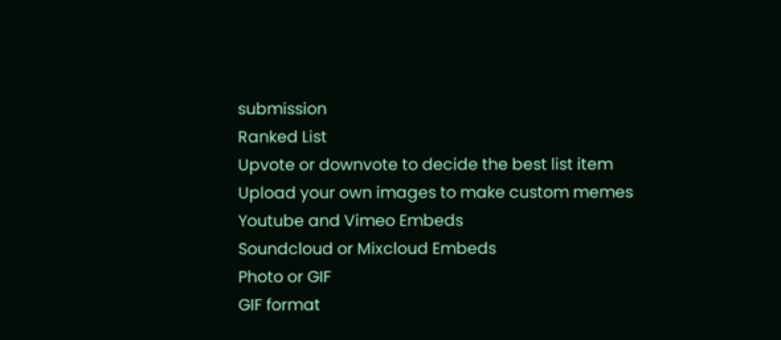submission
Ranked List
Upvote or downvote to decide the best list item
Upload your own images to make custom memes
Youtube and Vimeo Embeds
Soundcloud or Mixcloud Embeds
Photo or GIF
GIF format